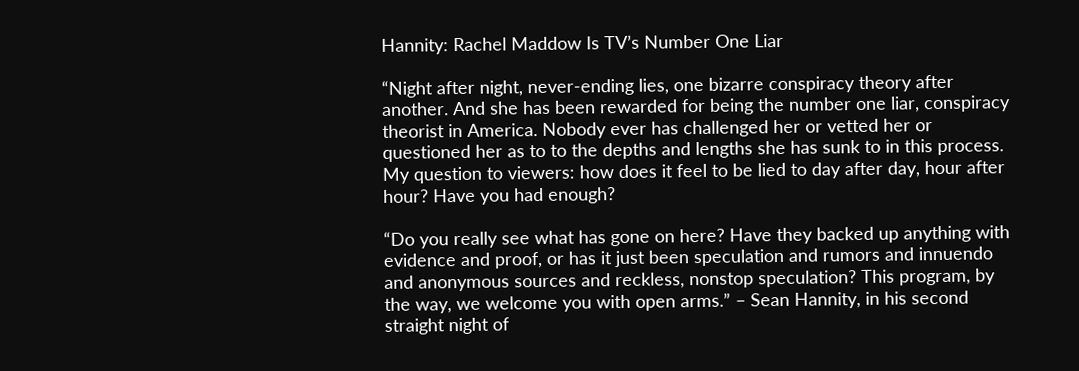Hannity: Rachel Maddow Is TV’s Number One Liar

“Night after night, never-ending lies, one bizarre conspiracy theory after another. And she has been rewarded for being the number one liar, conspiracy theorist in America. Nobody ever has challenged her or vetted her or questioned her as to to the depths and lengths she has sunk to in this process. My question to viewers: how does it feel to be lied to day after day, hour after hour? Have you had enough?

“Do you really see what has gone on here? Have they backed up anything with evidence and proof, or has it just been speculation and rumors and innuendo and anonymous sources and reckless, nonstop speculation? This program, by the way, we welcome you with open arms.” – Sean Hannity, in his second straight night of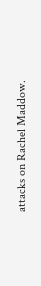attacks on Rachel Maddow.